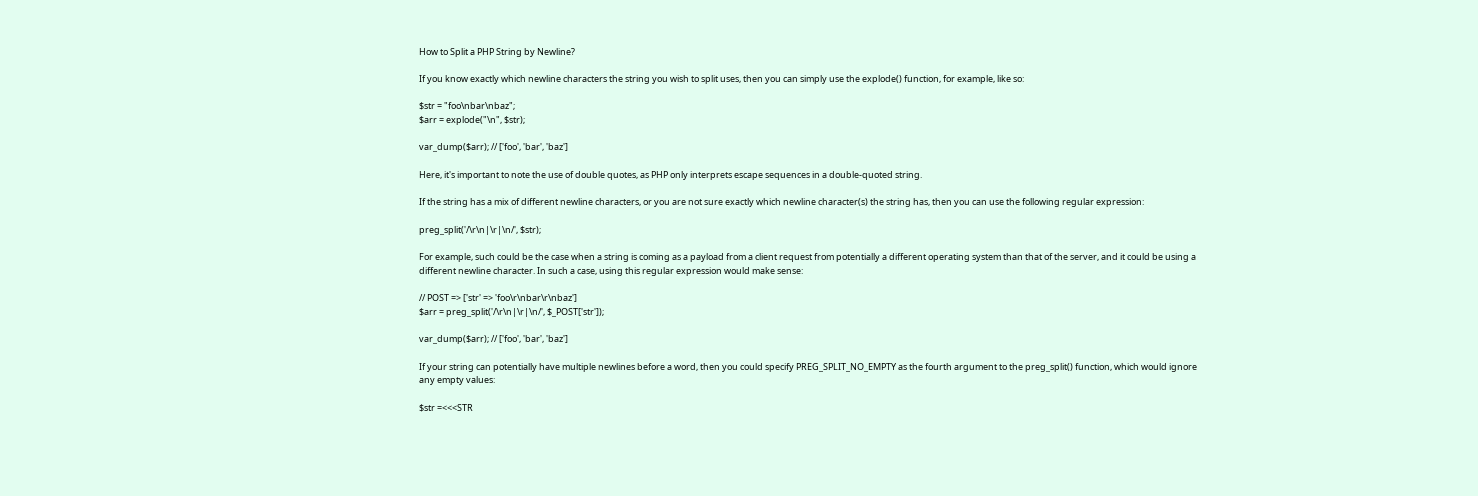How to Split a PHP String by Newline?

If you know exactly which newline characters the string you wish to split uses, then you can simply use the explode() function, for example, like so:

$str = "foo\nbar\nbaz";
$arr = explode("\n", $str);

var_dump($arr); // ['foo', 'bar', 'baz']

Here, it's important to note the use of double quotes, as PHP only interprets escape sequences in a double-quoted string.

If the string has a mix of different newline characters, or you are not sure exactly which newline character(s) the string has, then you can use the following regular expression:

preg_split('/\r\n|\r|\n/', $str);

For example, such could be the case when a string is coming as a payload from a client request from potentially a different operating system than that of the server, and it could be using a different newline character. In such a case, using this regular expression would make sense:

// POST => ['str' => 'foo\r\nbar\r\nbaz']
$arr = preg_split('/\r\n|\r|\n/', $_POST['str']);

var_dump($arr); // ['foo', 'bar', 'baz']

If your string can potentially have multiple newlines before a word, then you could specify PREG_SPLIT_NO_EMPTY as the fourth argument to the preg_split() function, which would ignore any empty values:

$str =<<<STR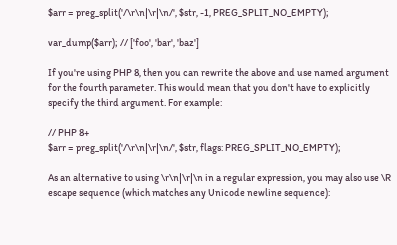$arr = preg_split('/\r\n|\r|\n/', $str, -1, PREG_SPLIT_NO_EMPTY);

var_dump($arr); // ['foo', 'bar', 'baz']

If you're using PHP 8, then you can rewrite the above and use named argument for the fourth parameter. This would mean that you don't have to explicitly specify the third argument. For example:

// PHP 8+
$arr = preg_split('/\r\n|\r|\n/', $str, flags: PREG_SPLIT_NO_EMPTY);

As an alternative to using \r\n|\r|\n in a regular expression, you may also use \R escape sequence (which matches any Unicode newline sequence):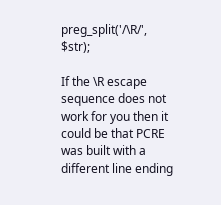preg_split('/\R/', $str);

If the \R escape sequence does not work for you then it could be that PCRE was built with a different line ending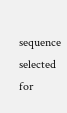sequence selected for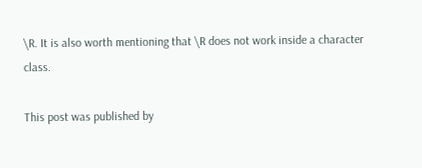\R. It is also worth mentioning that \R does not work inside a character class.

This post was published by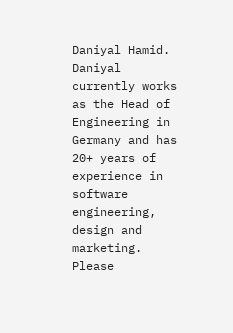Daniyal Hamid. Daniyal currently works as the Head of Engineering in Germany and has 20+ years of experience in software engineering, design and marketing. Please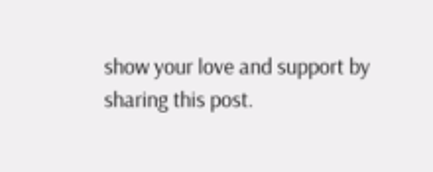show your love and support by sharing this post.